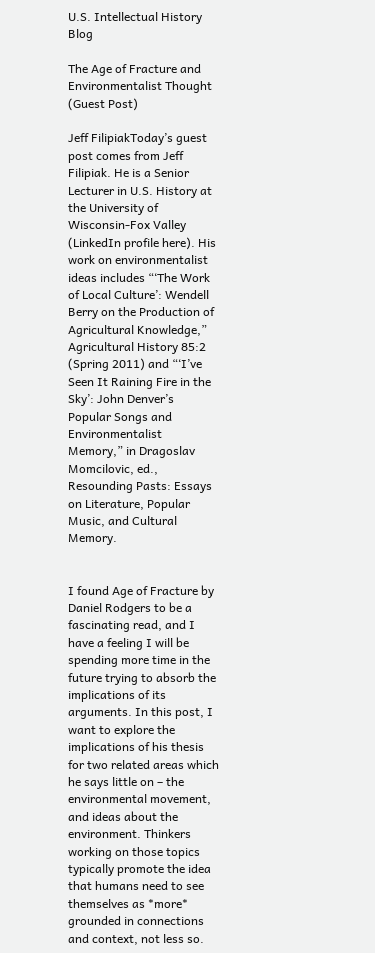U.S. Intellectual History Blog

The Age of Fracture and Environmentalist Thought (Guest Post)

Jeff FilipiakToday’s guest post comes from Jeff Filipiak. He is a Senior Lecturer in U.S. History at the University of Wisconsin-Fox Valley (LinkedIn profile here). His work on environmentalist ideas includes “‘The Work of Local Culture’: Wendell Berry on the Production of Agricultural Knowledge,” Agricultural History 85:2 (Spring 2011) and “‘I’ve Seen It Raining Fire in the Sky’: John Denver’s Popular Songs and Environmentalist Memory,” in Dragoslav Momcilovic, ed., Resounding Pasts: Essays on Literature, Popular Music, and Cultural Memory.


I found Age of Fracture by Daniel Rodgers to be a fascinating read, and I have a feeling I will be spending more time in the future trying to absorb the implications of its arguments. In this post, I want to explore the implications of his thesis for two related areas which he says little on – the environmental movement, and ideas about the environment. Thinkers working on those topics typically promote the idea that humans need to see themselves as *more* grounded in connections and context, not less so.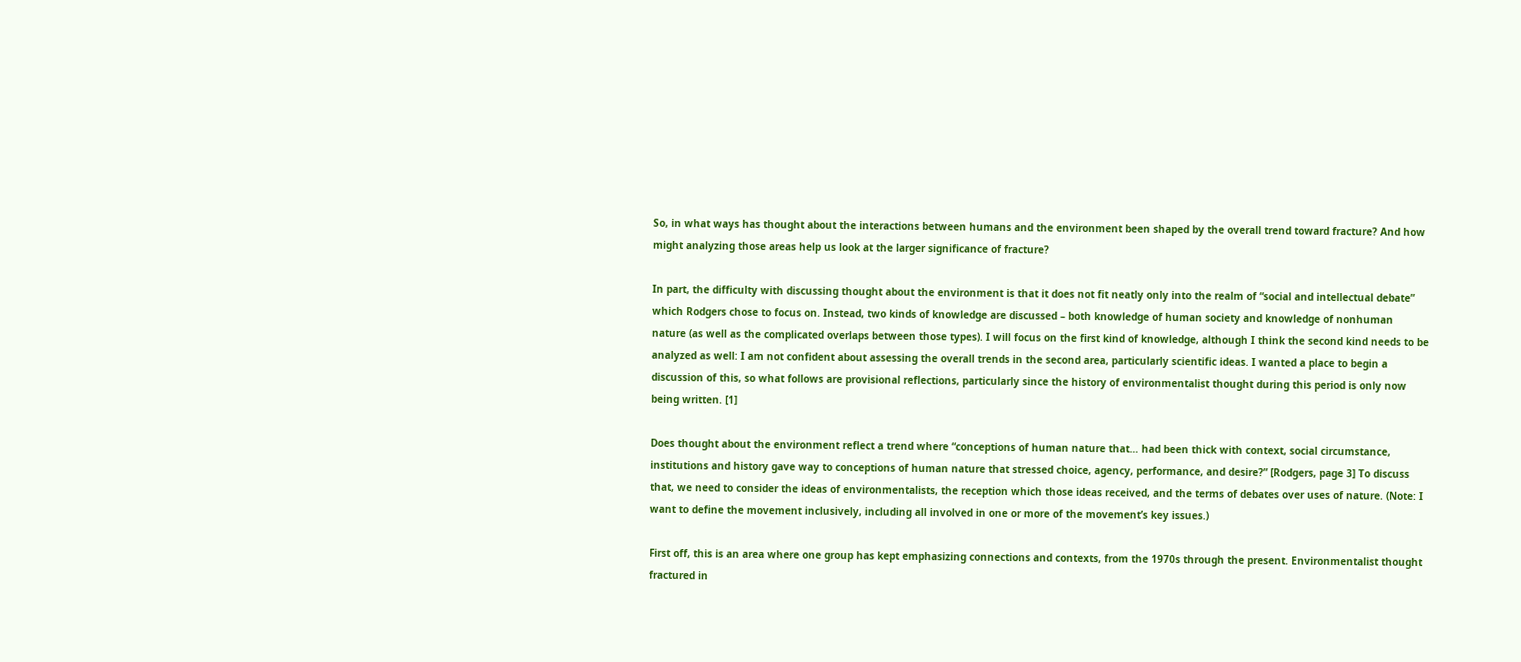So, in what ways has thought about the interactions between humans and the environment been shaped by the overall trend toward fracture? And how might analyzing those areas help us look at the larger significance of fracture?

In part, the difficulty with discussing thought about the environment is that it does not fit neatly only into the realm of “social and intellectual debate” which Rodgers chose to focus on. Instead, two kinds of knowledge are discussed – both knowledge of human society and knowledge of nonhuman nature (as well as the complicated overlaps between those types). I will focus on the first kind of knowledge, although I think the second kind needs to be analyzed as well: I am not confident about assessing the overall trends in the second area, particularly scientific ideas. I wanted a place to begin a discussion of this, so what follows are provisional reflections, particularly since the history of environmentalist thought during this period is only now being written. [1]

Does thought about the environment reflect a trend where “conceptions of human nature that… had been thick with context, social circumstance, institutions and history gave way to conceptions of human nature that stressed choice, agency, performance, and desire?” [Rodgers, page 3] To discuss that, we need to consider the ideas of environmentalists, the reception which those ideas received, and the terms of debates over uses of nature. (Note: I want to define the movement inclusively, including all involved in one or more of the movement’s key issues.)

First off, this is an area where one group has kept emphasizing connections and contexts, from the 1970s through the present. Environmentalist thought fractured in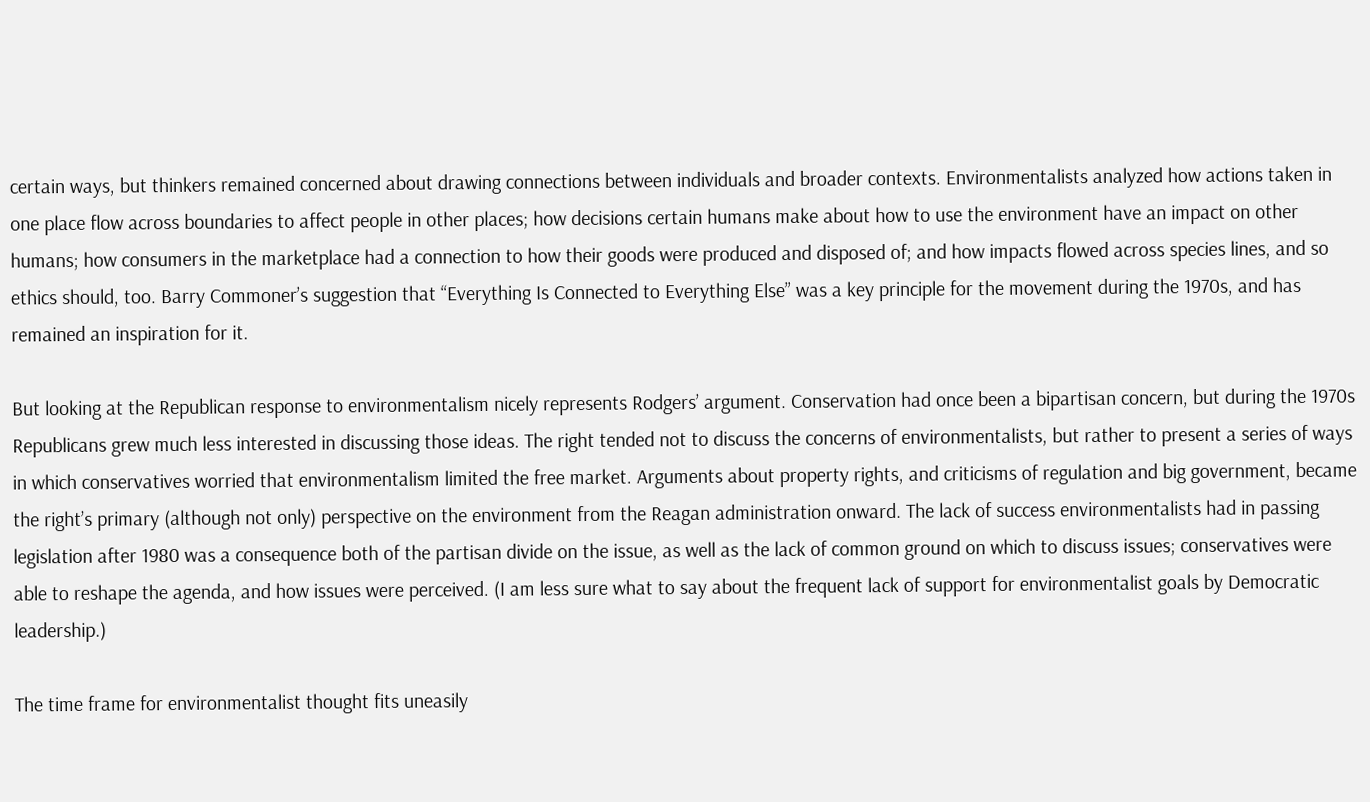certain ways, but thinkers remained concerned about drawing connections between individuals and broader contexts. Environmentalists analyzed how actions taken in one place flow across boundaries to affect people in other places; how decisions certain humans make about how to use the environment have an impact on other humans; how consumers in the marketplace had a connection to how their goods were produced and disposed of; and how impacts flowed across species lines, and so ethics should, too. Barry Commoner’s suggestion that “Everything Is Connected to Everything Else” was a key principle for the movement during the 1970s, and has remained an inspiration for it.

But looking at the Republican response to environmentalism nicely represents Rodgers’ argument. Conservation had once been a bipartisan concern, but during the 1970s Republicans grew much less interested in discussing those ideas. The right tended not to discuss the concerns of environmentalists, but rather to present a series of ways in which conservatives worried that environmentalism limited the free market. Arguments about property rights, and criticisms of regulation and big government, became the right’s primary (although not only) perspective on the environment from the Reagan administration onward. The lack of success environmentalists had in passing legislation after 1980 was a consequence both of the partisan divide on the issue, as well as the lack of common ground on which to discuss issues; conservatives were able to reshape the agenda, and how issues were perceived. (I am less sure what to say about the frequent lack of support for environmentalist goals by Democratic leadership.)

The time frame for environmentalist thought fits uneasily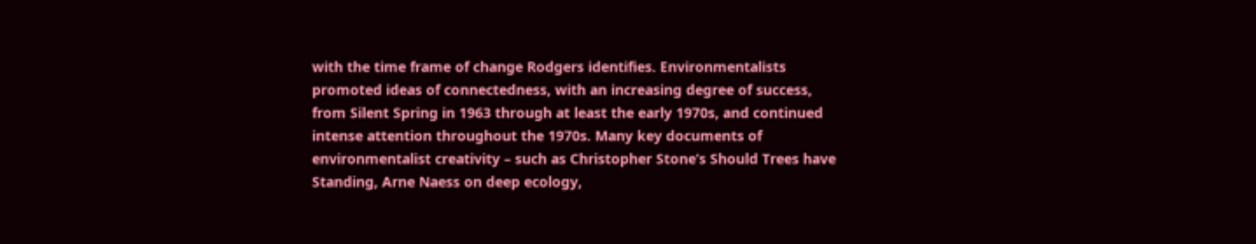with the time frame of change Rodgers identifies. Environmentalists promoted ideas of connectedness, with an increasing degree of success, from Silent Spring in 1963 through at least the early 1970s, and continued intense attention throughout the 1970s. Many key documents of environmentalist creativity – such as Christopher Stone’s Should Trees have Standing, Arne Naess on deep ecology,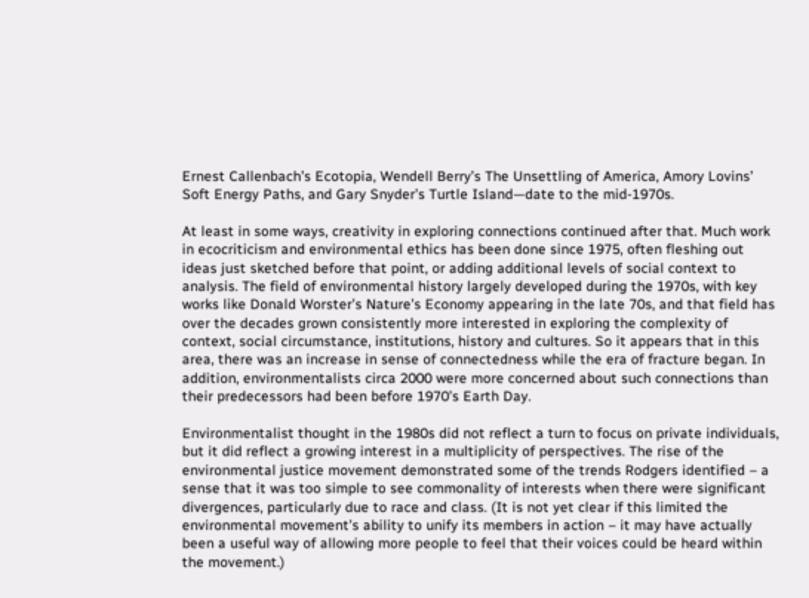Ernest Callenbach’s Ecotopia, Wendell Berry’s The Unsettling of America, Amory Lovins’ Soft Energy Paths, and Gary Snyder’s Turtle Island—date to the mid-1970s.

At least in some ways, creativity in exploring connections continued after that. Much work in ecocriticism and environmental ethics has been done since 1975, often fleshing out ideas just sketched before that point, or adding additional levels of social context to analysis. The field of environmental history largely developed during the 1970s, with key works like Donald Worster’s Nature’s Economy appearing in the late 70s, and that field has over the decades grown consistently more interested in exploring the complexity of context, social circumstance, institutions, history and cultures. So it appears that in this area, there was an increase in sense of connectedness while the era of fracture began. In addition, environmentalists circa 2000 were more concerned about such connections than their predecessors had been before 1970’s Earth Day.

Environmentalist thought in the 1980s did not reflect a turn to focus on private individuals, but it did reflect a growing interest in a multiplicity of perspectives. The rise of the environmental justice movement demonstrated some of the trends Rodgers identified – a sense that it was too simple to see commonality of interests when there were significant divergences, particularly due to race and class. (It is not yet clear if this limited the environmental movement’s ability to unify its members in action – it may have actually been a useful way of allowing more people to feel that their voices could be heard within the movement.)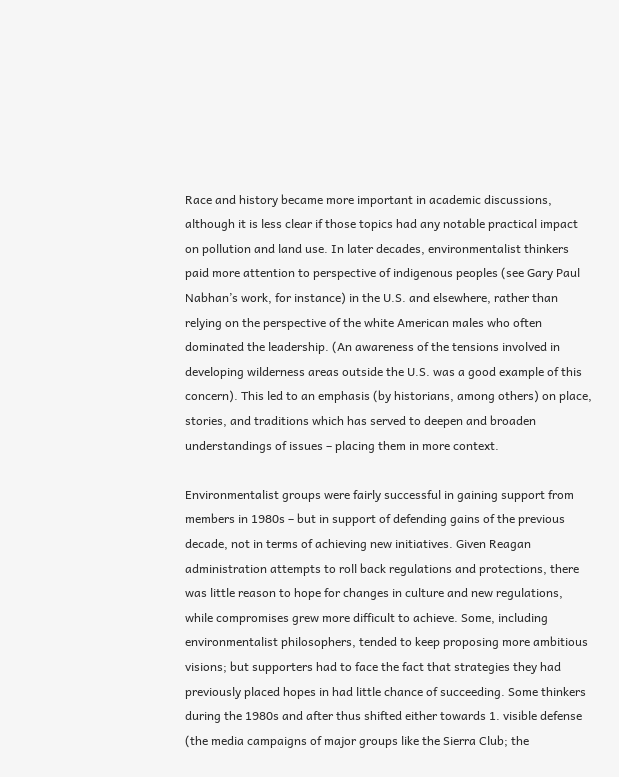Race and history became more important in academic discussions, although it is less clear if those topics had any notable practical impact on pollution and land use. In later decades, environmentalist thinkers paid more attention to perspective of indigenous peoples (see Gary Paul Nabhan’s work, for instance) in the U.S. and elsewhere, rather than relying on the perspective of the white American males who often dominated the leadership. (An awareness of the tensions involved in developing wilderness areas outside the U.S. was a good example of this concern). This led to an emphasis (by historians, among others) on place, stories, and traditions which has served to deepen and broaden understandings of issues – placing them in more context.

Environmentalist groups were fairly successful in gaining support from members in 1980s – but in support of defending gains of the previous decade, not in terms of achieving new initiatives. Given Reagan administration attempts to roll back regulations and protections, there was little reason to hope for changes in culture and new regulations, while compromises grew more difficult to achieve. Some, including environmentalist philosophers, tended to keep proposing more ambitious visions; but supporters had to face the fact that strategies they had previously placed hopes in had little chance of succeeding. Some thinkers during the 1980s and after thus shifted either towards 1. visible defense (the media campaigns of major groups like the Sierra Club; the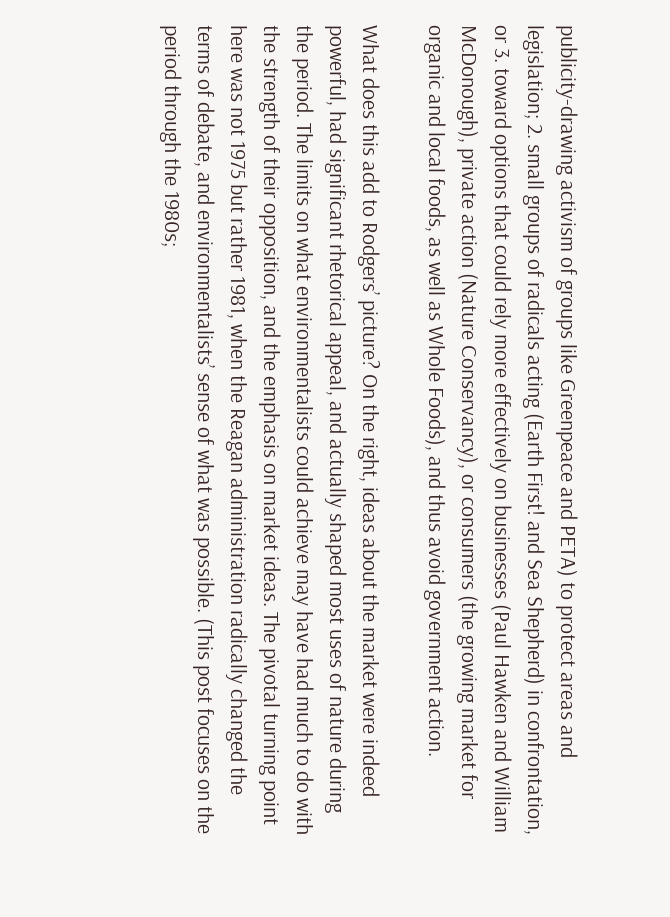publicity-drawing activism of groups like Greenpeace and PETA) to protect areas and legislation; 2. small groups of radicals acting (Earth First! and Sea Shepherd) in confrontation, or 3. toward options that could rely more effectively on businesses (Paul Hawken and William McDonough), private action (Nature Conservancy), or consumers (the growing market for organic and local foods, as well as Whole Foods), and thus avoid government action.

What does this add to Rodgers’ picture? On the right, ideas about the market were indeed powerful, had significant rhetorical appeal, and actually shaped most uses of nature during the period. The limits on what environmentalists could achieve may have had much to do with the strength of their opposition, and the emphasis on market ideas. The pivotal turning point here was not 1975 but rather 1981, when the Reagan administration radically changed the terms of debate, and environmentalists’ sense of what was possible. (This post focuses on the period through the 1980s;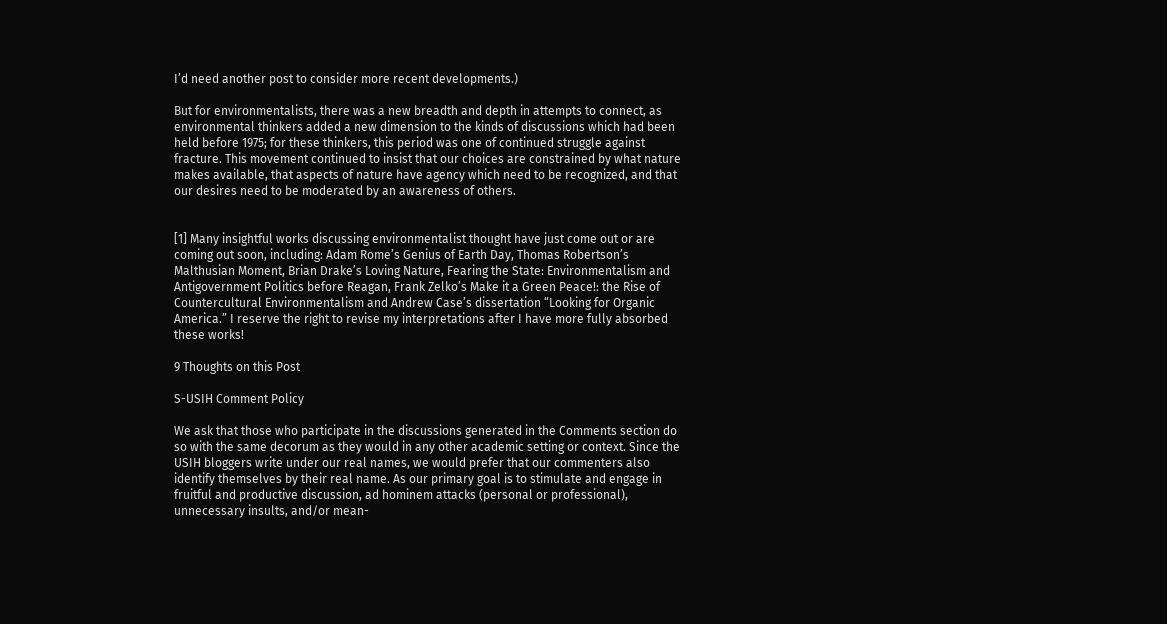I’d need another post to consider more recent developments.)

But for environmentalists, there was a new breadth and depth in attempts to connect, as environmental thinkers added a new dimension to the kinds of discussions which had been held before 1975; for these thinkers, this period was one of continued struggle against fracture. This movement continued to insist that our choices are constrained by what nature makes available, that aspects of nature have agency which need to be recognized, and that our desires need to be moderated by an awareness of others.


[1] Many insightful works discussing environmentalist thought have just come out or are coming out soon, including: Adam Rome’s Genius of Earth Day, Thomas Robertson’s Malthusian Moment, Brian Drake’s Loving Nature, Fearing the State: Environmentalism and Antigovernment Politics before Reagan, Frank Zelko’s Make it a Green Peace!: the Rise of Countercultural Environmentalism and Andrew Case’s dissertation “Looking for Organic America.” I reserve the right to revise my interpretations after I have more fully absorbed these works!

9 Thoughts on this Post

S-USIH Comment Policy

We ask that those who participate in the discussions generated in the Comments section do so with the same decorum as they would in any other academic setting or context. Since the USIH bloggers write under our real names, we would prefer that our commenters also identify themselves by their real name. As our primary goal is to stimulate and engage in fruitful and productive discussion, ad hominem attacks (personal or professional), unnecessary insults, and/or mean-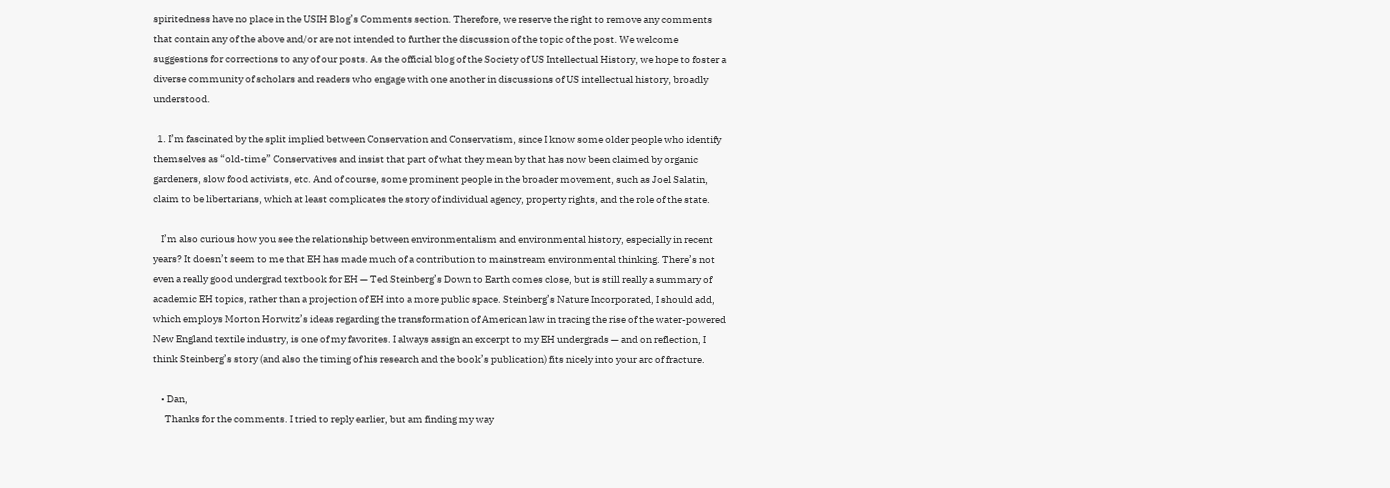spiritedness have no place in the USIH Blog’s Comments section. Therefore, we reserve the right to remove any comments that contain any of the above and/or are not intended to further the discussion of the topic of the post. We welcome suggestions for corrections to any of our posts. As the official blog of the Society of US Intellectual History, we hope to foster a diverse community of scholars and readers who engage with one another in discussions of US intellectual history, broadly understood.

  1. I’m fascinated by the split implied between Conservation and Conservatism, since I know some older people who identify themselves as “old-time” Conservatives and insist that part of what they mean by that has now been claimed by organic gardeners, slow food activists, etc. And of course, some prominent people in the broader movement, such as Joel Salatin, claim to be libertarians, which at least complicates the story of individual agency, property rights, and the role of the state.

    I’m also curious how you see the relationship between environmentalism and environmental history, especially in recent years? It doesn’t seem to me that EH has made much of a contribution to mainstream environmental thinking. There’s not even a really good undergrad textbook for EH — Ted Steinberg’s Down to Earth comes close, but is still really a summary of academic EH topics, rather than a projection of EH into a more public space. Steinberg’s Nature Incorporated, I should add, which employs Morton Horwitz’s ideas regarding the transformation of American law in tracing the rise of the water-powered New England textile industry, is one of my favorites. I always assign an excerpt to my EH undergrads — and on reflection, I think Steinberg’s story (and also the timing of his research and the book’s publication) fits nicely into your arc of fracture.

    • Dan,
      Thanks for the comments. I tried to reply earlier, but am finding my way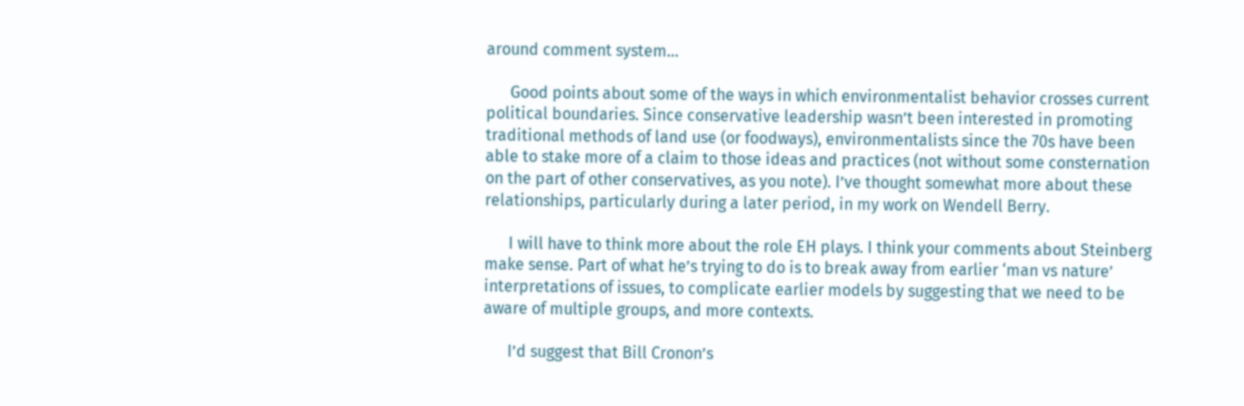around comment system…

      Good points about some of the ways in which environmentalist behavior crosses current political boundaries. Since conservative leadership wasn’t been interested in promoting traditional methods of land use (or foodways), environmentalists since the 70s have been able to stake more of a claim to those ideas and practices (not without some consternation on the part of other conservatives, as you note). I’ve thought somewhat more about these relationships, particularly during a later period, in my work on Wendell Berry.

      I will have to think more about the role EH plays. I think your comments about Steinberg make sense. Part of what he’s trying to do is to break away from earlier ‘man vs nature’ interpretations of issues, to complicate earlier models by suggesting that we need to be aware of multiple groups, and more contexts.

      I’d suggest that Bill Cronon’s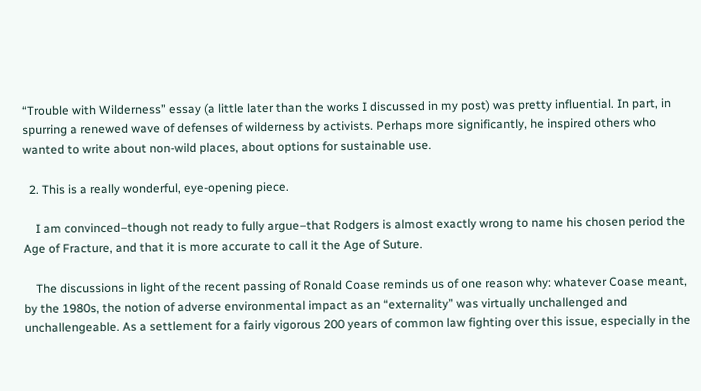“Trouble with Wilderness” essay (a little later than the works I discussed in my post) was pretty influential. In part, in spurring a renewed wave of defenses of wilderness by activists. Perhaps more significantly, he inspired others who wanted to write about non-wild places, about options for sustainable use.

  2. This is a really wonderful, eye-opening piece.

    I am convinced–though not ready to fully argue–that Rodgers is almost exactly wrong to name his chosen period the Age of Fracture, and that it is more accurate to call it the Age of Suture.

    The discussions in light of the recent passing of Ronald Coase reminds us of one reason why: whatever Coase meant, by the 1980s, the notion of adverse environmental impact as an “externality” was virtually unchallenged and unchallengeable. As a settlement for a fairly vigorous 200 years of common law fighting over this issue, especially in the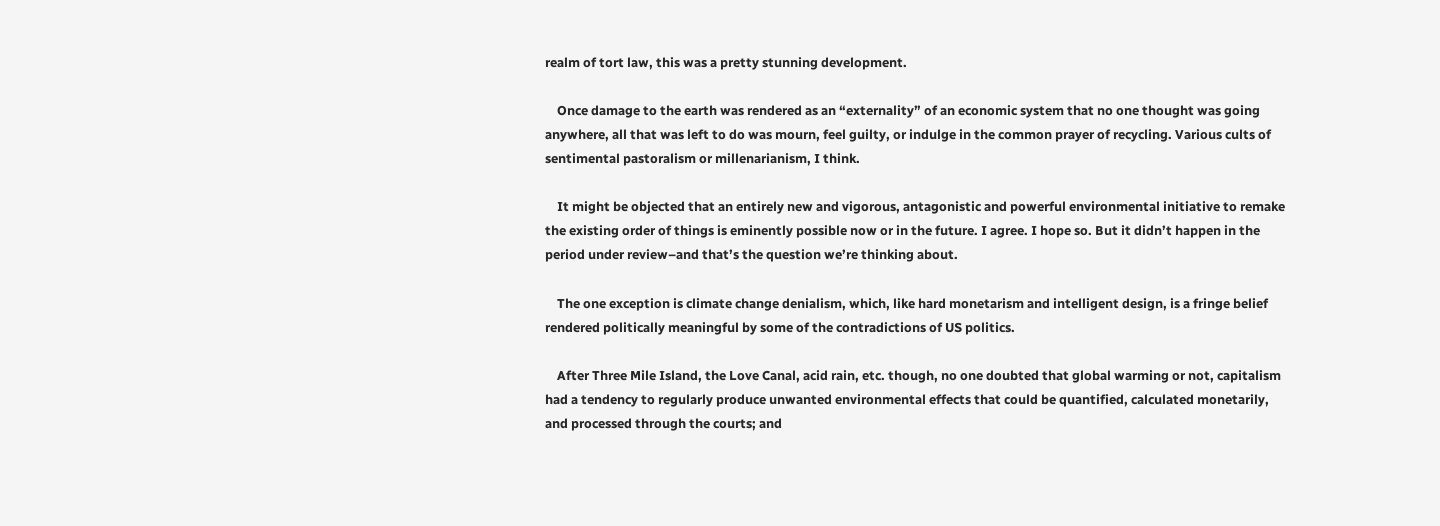realm of tort law, this was a pretty stunning development.

    Once damage to the earth was rendered as an “externality” of an economic system that no one thought was going anywhere, all that was left to do was mourn, feel guilty, or indulge in the common prayer of recycling. Various cults of sentimental pastoralism or millenarianism, I think.

    It might be objected that an entirely new and vigorous, antagonistic and powerful environmental initiative to remake the existing order of things is eminently possible now or in the future. I agree. I hope so. But it didn’t happen in the period under review–and that’s the question we’re thinking about.

    The one exception is climate change denialism, which, like hard monetarism and intelligent design, is a fringe belief rendered politically meaningful by some of the contradictions of US politics.

    After Three Mile Island, the Love Canal, acid rain, etc. though, no one doubted that global warming or not, capitalism had a tendency to regularly produce unwanted environmental effects that could be quantified, calculated monetarily, and processed through the courts; and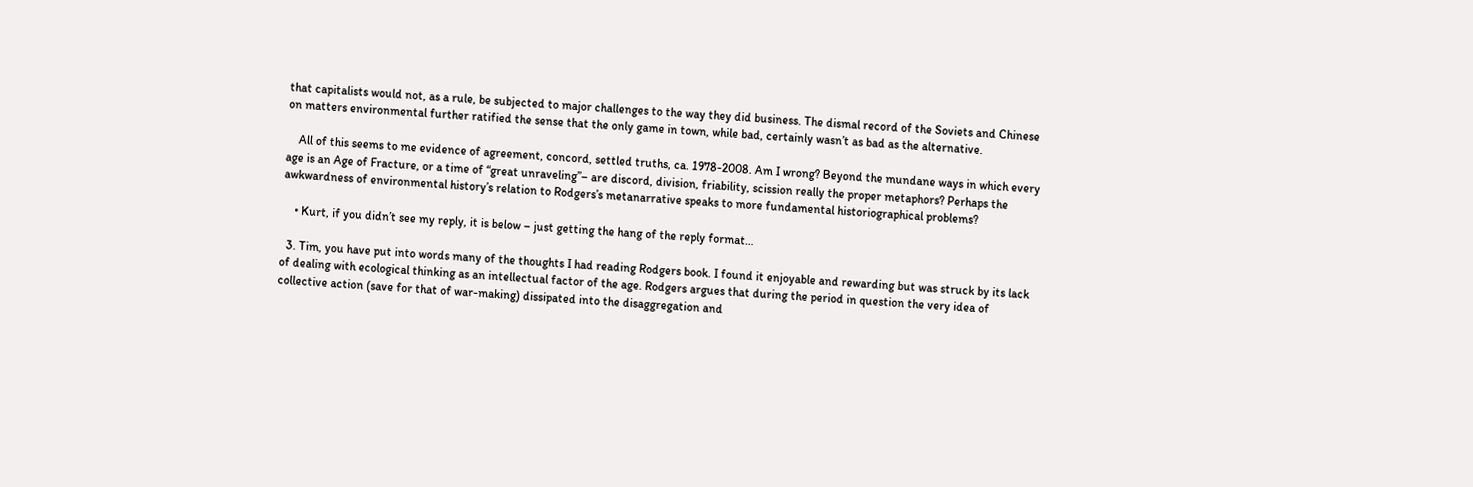that capitalists would not, as a rule, be subjected to major challenges to the way they did business. The dismal record of the Soviets and Chinese on matters environmental further ratified the sense that the only game in town, while bad, certainly wasn’t as bad as the alternative.

    All of this seems to me evidence of agreement, concord, settled truths, ca. 1978-2008. Am I wrong? Beyond the mundane ways in which every age is an Age of Fracture, or a time of “great unraveling”– are discord, division, friability, scission really the proper metaphors? Perhaps the awkwardness of environmental history’s relation to Rodgers’s metanarrative speaks to more fundamental historiographical problems?

    • Kurt, if you didn’t see my reply, it is below – just getting the hang of the reply format…

  3. Tim, you have put into words many of the thoughts I had reading Rodgers book. I found it enjoyable and rewarding but was struck by its lack of dealing with ecological thinking as an intellectual factor of the age. Rodgers argues that during the period in question the very idea of collective action (save for that of war-making) dissipated into the disaggregation and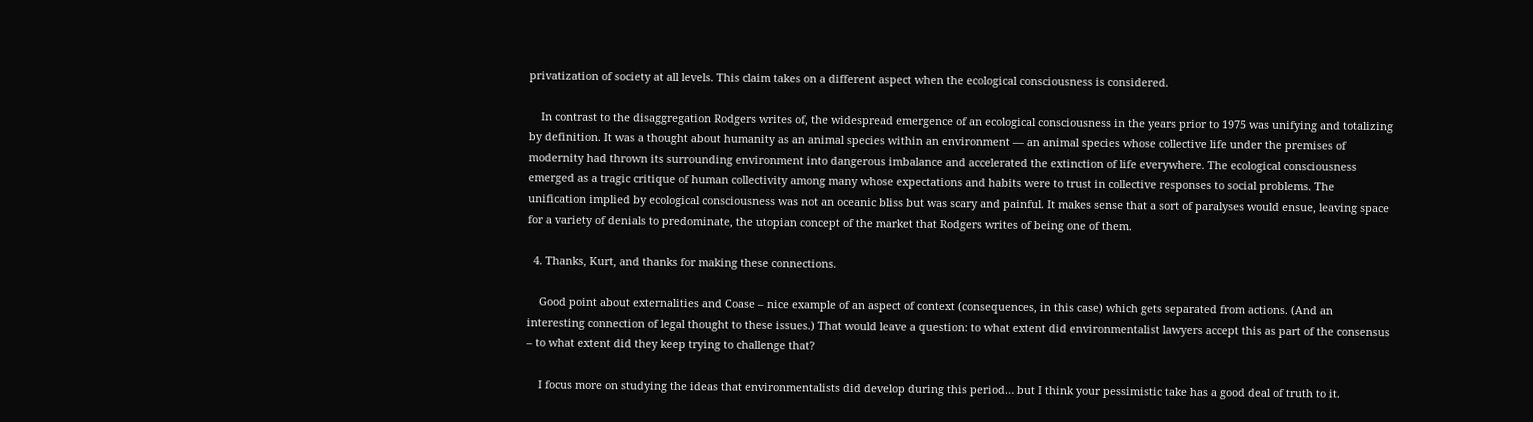privatization of society at all levels. This claim takes on a different aspect when the ecological consciousness is considered.

    In contrast to the disaggregation Rodgers writes of, the widespread emergence of an ecological consciousness in the years prior to 1975 was unifying and totalizing by definition. It was a thought about humanity as an animal species within an environment — an animal species whose collective life under the premises of modernity had thrown its surrounding environment into dangerous imbalance and accelerated the extinction of life everywhere. The ecological consciousness emerged as a tragic critique of human collectivity among many whose expectations and habits were to trust in collective responses to social problems. The unification implied by ecological consciousness was not an oceanic bliss but was scary and painful. It makes sense that a sort of paralyses would ensue, leaving space for a variety of denials to predominate, the utopian concept of the market that Rodgers writes of being one of them.

  4. Thanks, Kurt, and thanks for making these connections.

    Good point about externalities and Coase – nice example of an aspect of context (consequences, in this case) which gets separated from actions. (And an interesting connection of legal thought to these issues.) That would leave a question: to what extent did environmentalist lawyers accept this as part of the consensus – to what extent did they keep trying to challenge that?

    I focus more on studying the ideas that environmentalists did develop during this period… but I think your pessimistic take has a good deal of truth to it.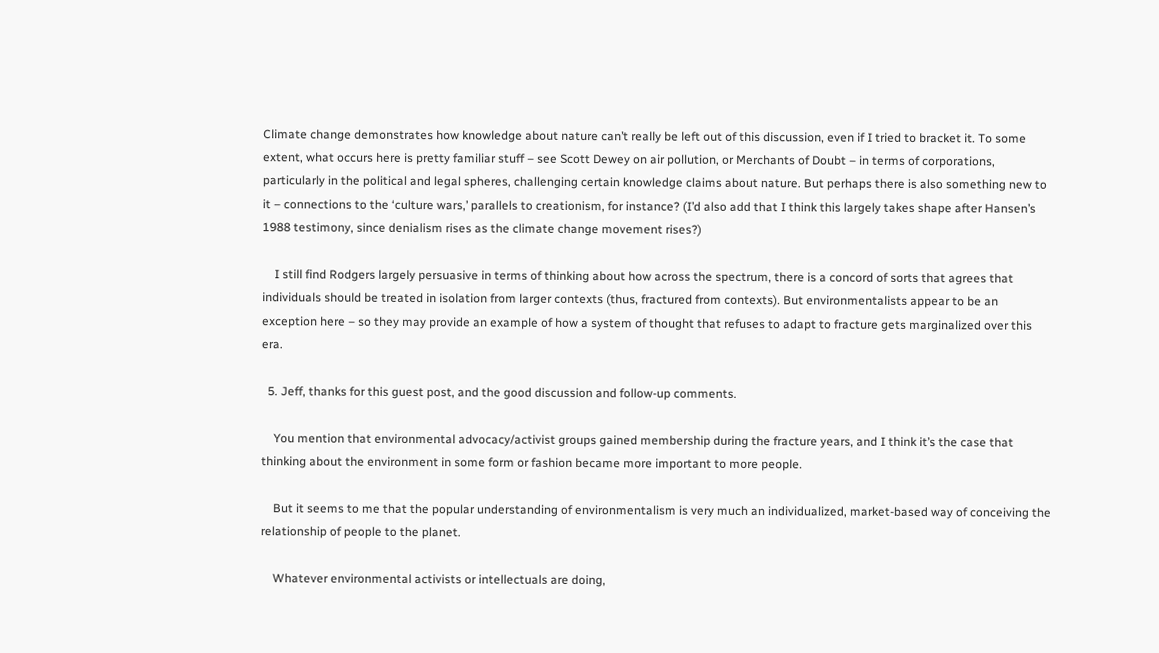Climate change demonstrates how knowledge about nature can’t really be left out of this discussion, even if I tried to bracket it. To some extent, what occurs here is pretty familiar stuff – see Scott Dewey on air pollution, or Merchants of Doubt – in terms of corporations, particularly in the political and legal spheres, challenging certain knowledge claims about nature. But perhaps there is also something new to it – connections to the ‘culture wars,’ parallels to creationism, for instance? (I’d also add that I think this largely takes shape after Hansen’s 1988 testimony, since denialism rises as the climate change movement rises?)

    I still find Rodgers largely persuasive in terms of thinking about how across the spectrum, there is a concord of sorts that agrees that individuals should be treated in isolation from larger contexts (thus, fractured from contexts). But environmentalists appear to be an exception here – so they may provide an example of how a system of thought that refuses to adapt to fracture gets marginalized over this era.

  5. Jeff, thanks for this guest post, and the good discussion and follow-up comments.

    You mention that environmental advocacy/activist groups gained membership during the fracture years, and I think it’s the case that thinking about the environment in some form or fashion became more important to more people.

    But it seems to me that the popular understanding of environmentalism is very much an individualized, market-based way of conceiving the relationship of people to the planet.

    Whatever environmental activists or intellectuals are doing,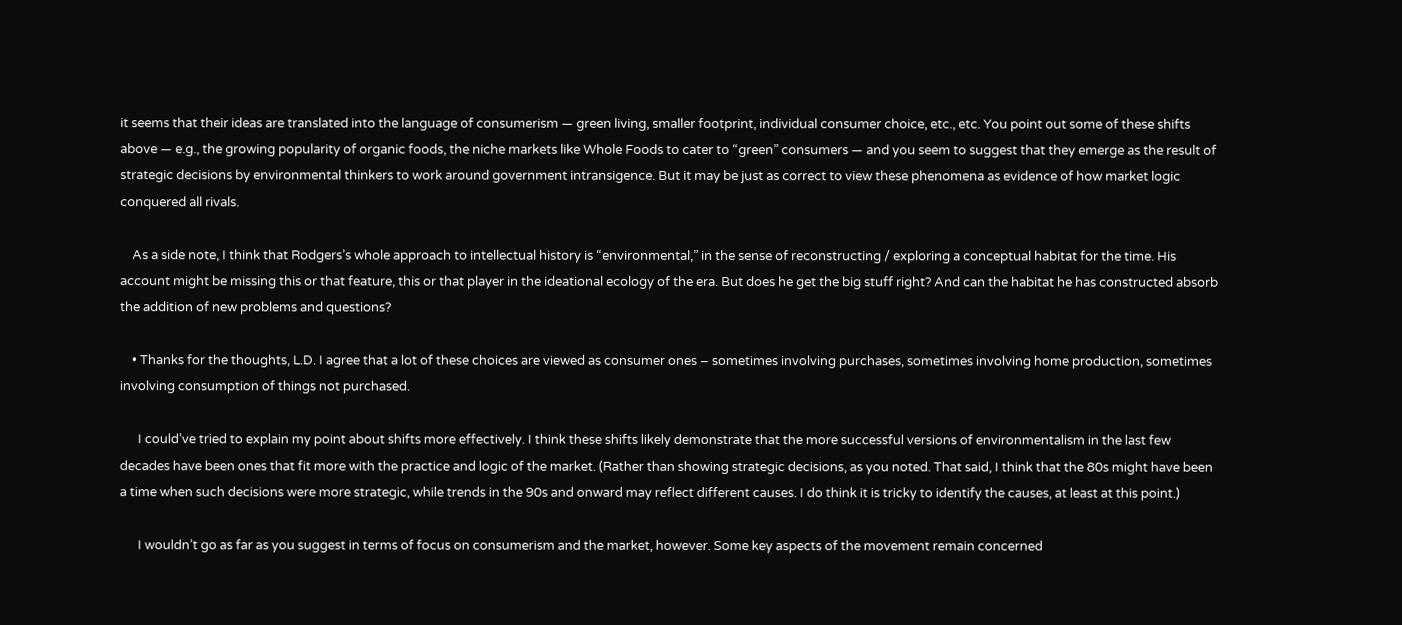it seems that their ideas are translated into the language of consumerism — green living, smaller footprint, individual consumer choice, etc., etc. You point out some of these shifts above — e.g., the growing popularity of organic foods, the niche markets like Whole Foods to cater to “green” consumers — and you seem to suggest that they emerge as the result of strategic decisions by environmental thinkers to work around government intransigence. But it may be just as correct to view these phenomena as evidence of how market logic conquered all rivals.

    As a side note, I think that Rodgers’s whole approach to intellectual history is “environmental,” in the sense of reconstructing / exploring a conceptual habitat for the time. His account might be missing this or that feature, this or that player in the ideational ecology of the era. But does he get the big stuff right? And can the habitat he has constructed absorb the addition of new problems and questions?

    • Thanks for the thoughts, L.D. I agree that a lot of these choices are viewed as consumer ones – sometimes involving purchases, sometimes involving home production, sometimes involving consumption of things not purchased.

      I could’ve tried to explain my point about shifts more effectively. I think these shifts likely demonstrate that the more successful versions of environmentalism in the last few decades have been ones that fit more with the practice and logic of the market. (Rather than showing strategic decisions, as you noted. That said, I think that the 80s might have been a time when such decisions were more strategic, while trends in the 90s and onward may reflect different causes. I do think it is tricky to identify the causes, at least at this point.)

      I wouldn’t go as far as you suggest in terms of focus on consumerism and the market, however. Some key aspects of the movement remain concerned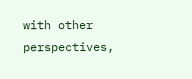with other perspectives,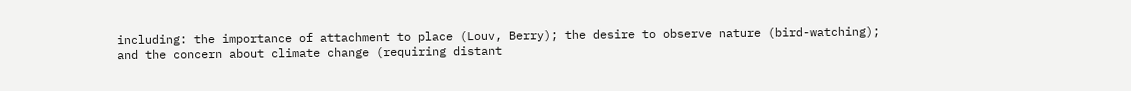including: the importance of attachment to place (Louv, Berry); the desire to observe nature (bird-watching); and the concern about climate change (requiring distant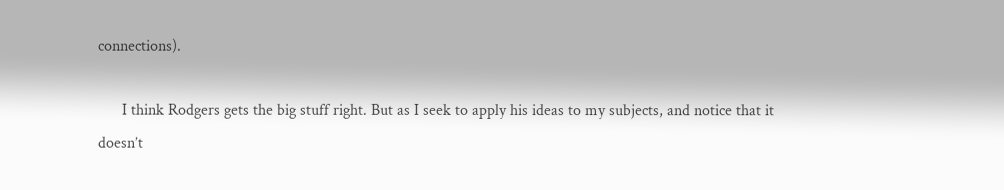connections).

      I think Rodgers gets the big stuff right. But as I seek to apply his ideas to my subjects, and notice that it doesn’t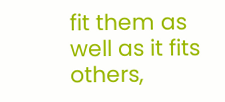fit them as well as it fits others,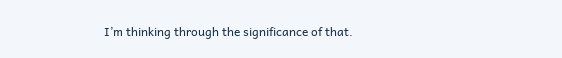I’m thinking through the significance of that.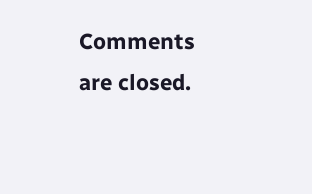Comments are closed.